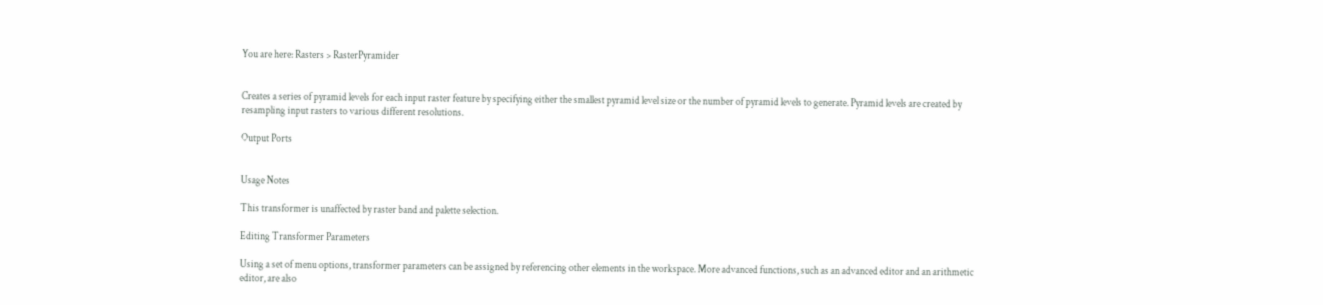You are here: Rasters > RasterPyramider


Creates a series of pyramid levels for each input raster feature by specifying either the smallest pyramid level size or the number of pyramid levels to generate. Pyramid levels are created by resampling input rasters to various different resolutions.

Output Ports


Usage Notes

This transformer is unaffected by raster band and palette selection.

Editing Transformer Parameters

Using a set of menu options, transformer parameters can be assigned by referencing other elements in the workspace. More advanced functions, such as an advanced editor and an arithmetic editor, are also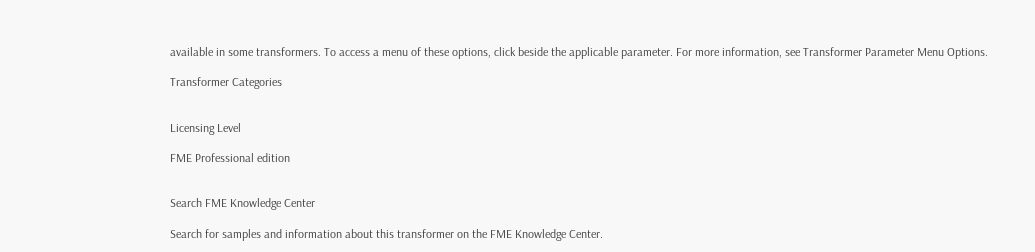available in some transformers. To access a menu of these options, click beside the applicable parameter. For more information, see Transformer Parameter Menu Options.

Transformer Categories


Licensing Level

FME Professional edition


Search FME Knowledge Center

Search for samples and information about this transformer on the FME Knowledge Center.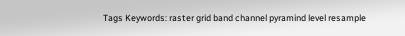Tags Keywords: raster grid band channel pyramind level resample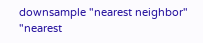downsample "nearest neighbor" "nearest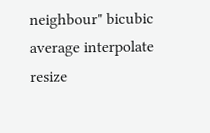neighbour" bicubic average interpolate resize